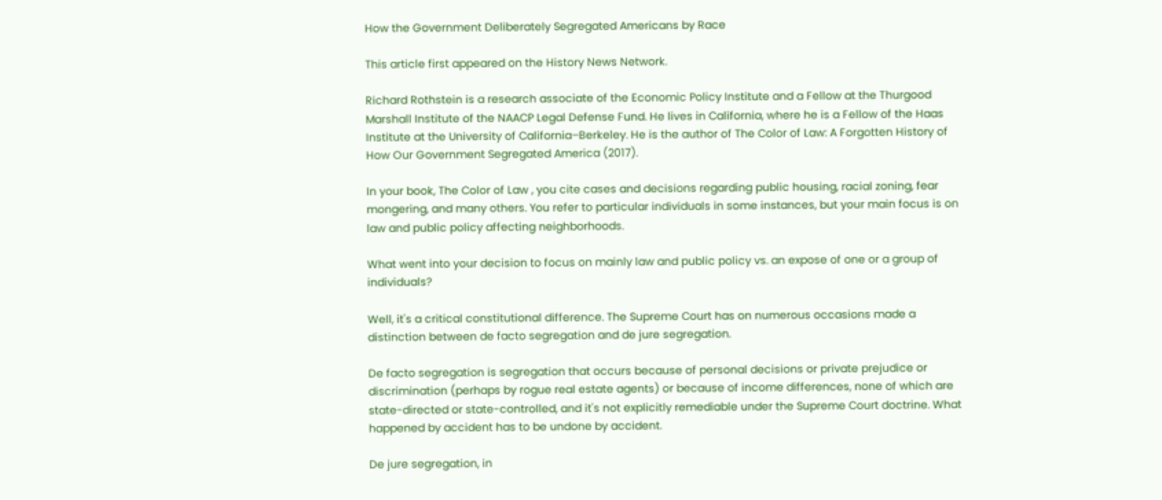How the Government Deliberately Segregated Americans by Race

This article first appeared on the History News Network.

Richard Rothstein is a research associate of the Economic Policy Institute and a Fellow at the Thurgood Marshall Institute of the NAACP Legal Defense Fund. He lives in California, where he is a Fellow of the Haas Institute at the University of California–Berkeley. He is the author of The Color of Law: A Forgotten History of How Our Government Segregated America (2017).

In your book, The Color of Law , you cite cases and decisions regarding public housing, racial zoning, fear mongering, and many others. You refer to particular individuals in some instances, but your main focus is on law and public policy affecting neighborhoods.

What went into your decision to focus on mainly law and public policy vs. an expose of one or a group of individuals?

Well, it's a critical constitutional difference. The Supreme Court has on numerous occasions made a distinction between de facto segregation and de jure segregation.

De facto segregation is segregation that occurs because of personal decisions or private prejudice or discrimination (perhaps by rogue real estate agents) or because of income differences, none of which are state-directed or state-controlled, and it's not explicitly remediable under the Supreme Court doctrine. What happened by accident has to be undone by accident.

De jure segregation, in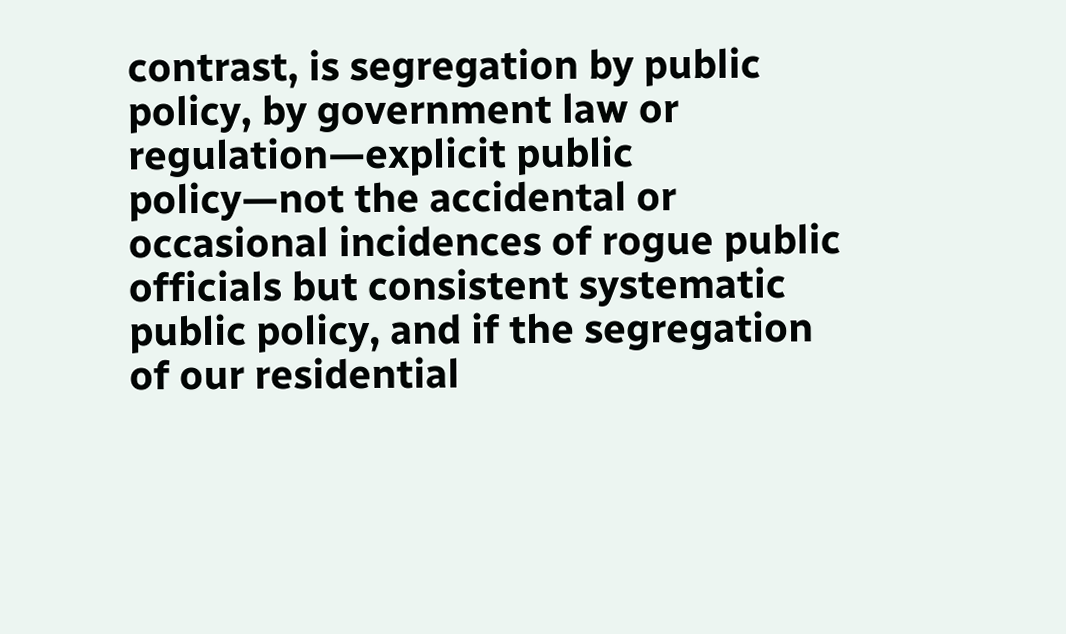contrast, is segregation by public policy, by government law or regulation—explicit public policy—not the accidental or occasional incidences of rogue public officials but consistent systematic public policy, and if the segregation of our residential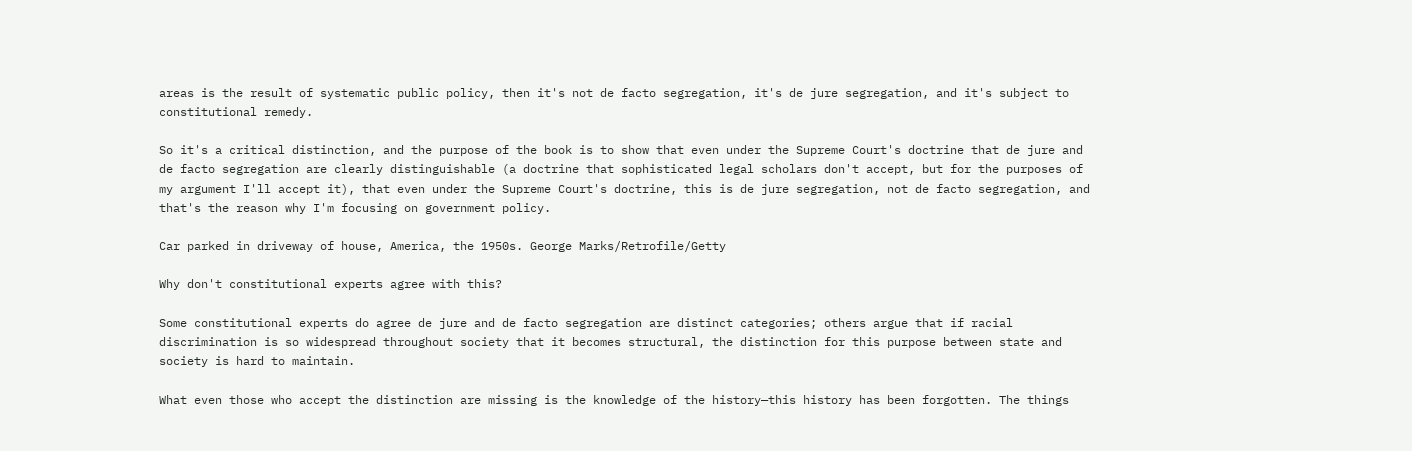areas is the result of systematic public policy, then it's not de facto segregation, it's de jure segregation, and it's subject to constitutional remedy.

So it's a critical distinction, and the purpose of the book is to show that even under the Supreme Court's doctrine that de jure and de facto segregation are clearly distinguishable (a doctrine that sophisticated legal scholars don't accept, but for the purposes of my argument I'll accept it), that even under the Supreme Court's doctrine, this is de jure segregation, not de facto segregation, and that's the reason why I'm focusing on government policy.

Car parked in driveway of house, America, the 1950s. George Marks/Retrofile/Getty

Why don't constitutional experts agree with this?

Some constitutional experts do agree de jure and de facto segregation are distinct categories; others argue that if racial discrimination is so widespread throughout society that it becomes structural, the distinction for this purpose between state and society is hard to maintain.

What even those who accept the distinction are missing is the knowledge of the history—this history has been forgotten. The things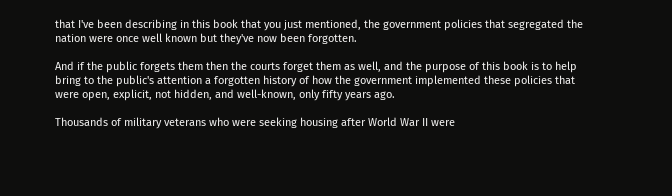that I've been describing in this book that you just mentioned, the government policies that segregated the nation were once well known but they've now been forgotten.

And if the public forgets them then the courts forget them as well, and the purpose of this book is to help bring to the public's attention a forgotten history of how the government implemented these policies that were open, explicit, not hidden, and well-known, only fifty years ago.

Thousands of military veterans who were seeking housing after World War II were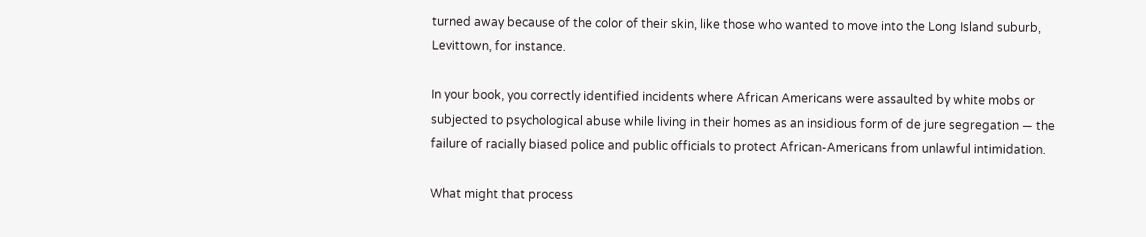turned away because of the color of their skin, like those who wanted to move into the Long Island suburb, Levittown, for instance.

In your book, you correctly identified incidents where African Americans were assaulted by white mobs or subjected to psychological abuse while living in their homes as an insidious form of de jure segregation — the failure of racially biased police and public officials to protect African-Americans from unlawful intimidation.

What might that process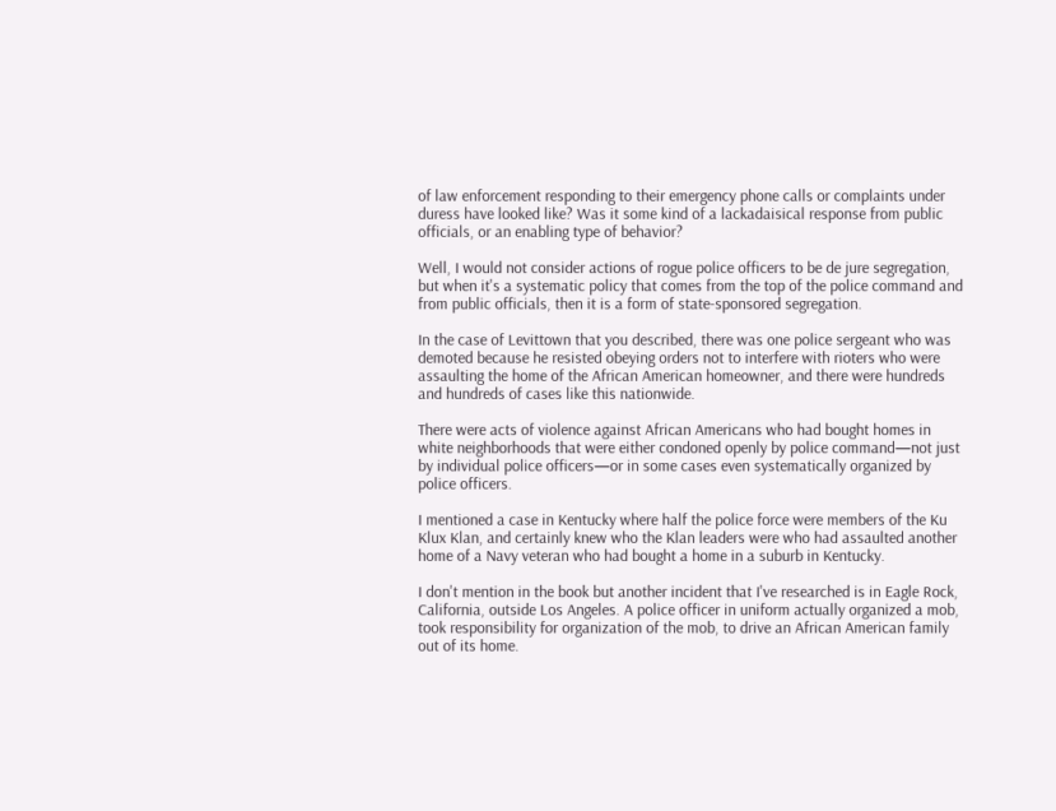of law enforcement responding to their emergency phone calls or complaints under duress have looked like? Was it some kind of a lackadaisical response from public officials, or an enabling type of behavior?

Well, I would not consider actions of rogue police officers to be de jure segregation, but when it's a systematic policy that comes from the top of the police command and from public officials, then it is a form of state-sponsored segregation.

In the case of Levittown that you described, there was one police sergeant who was demoted because he resisted obeying orders not to interfere with rioters who were assaulting the home of the African American homeowner, and there were hundreds and hundreds of cases like this nationwide.

There were acts of violence against African Americans who had bought homes in white neighborhoods that were either condoned openly by police command—not just by individual police officers—or in some cases even systematically organized by police officers.

I mentioned a case in Kentucky where half the police force were members of the Ku Klux Klan, and certainly knew who the Klan leaders were who had assaulted another home of a Navy veteran who had bought a home in a suburb in Kentucky.

I don't mention in the book but another incident that I've researched is in Eagle Rock, California, outside Los Angeles. A police officer in uniform actually organized a mob, took responsibility for organization of the mob, to drive an African American family out of its home.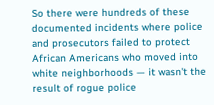So there were hundreds of these documented incidents where police and prosecutors failed to protect African Americans who moved into white neighborhoods — it wasn't the result of rogue police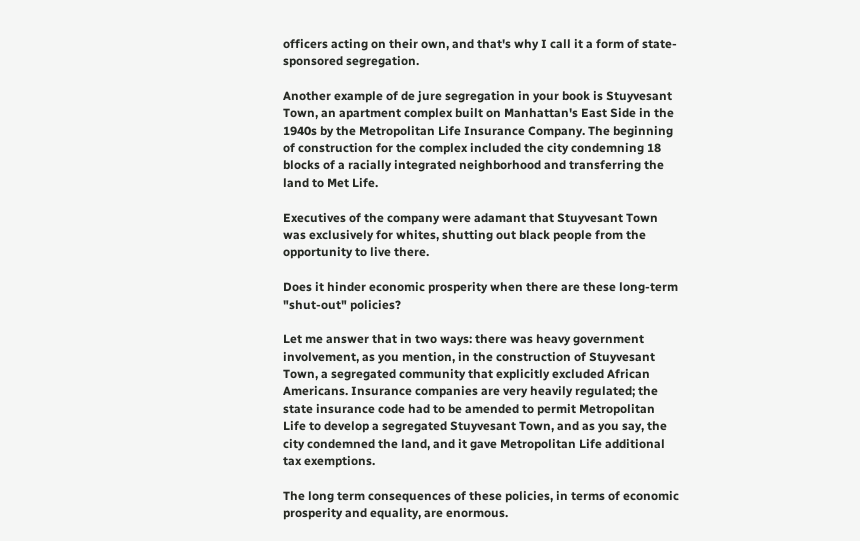officers acting on their own, and that's why I call it a form of state-sponsored segregation.

Another example of de jure segregation in your book is Stuyvesant Town, an apartment complex built on Manhattan's East Side in the 1940s by the Metropolitan Life Insurance Company. The beginning of construction for the complex included the city condemning 18 blocks of a racially integrated neighborhood and transferring the land to Met Life.

Executives of the company were adamant that Stuyvesant Town was exclusively for whites, shutting out black people from the opportunity to live there.

Does it hinder economic prosperity when there are these long-term "shut-out" policies?

Let me answer that in two ways: there was heavy government involvement, as you mention, in the construction of Stuyvesant Town, a segregated community that explicitly excluded African Americans. Insurance companies are very heavily regulated; the state insurance code had to be amended to permit Metropolitan Life to develop a segregated Stuyvesant Town, and as you say, the city condemned the land, and it gave Metropolitan Life additional tax exemptions.

The long term consequences of these policies, in terms of economic prosperity and equality, are enormous.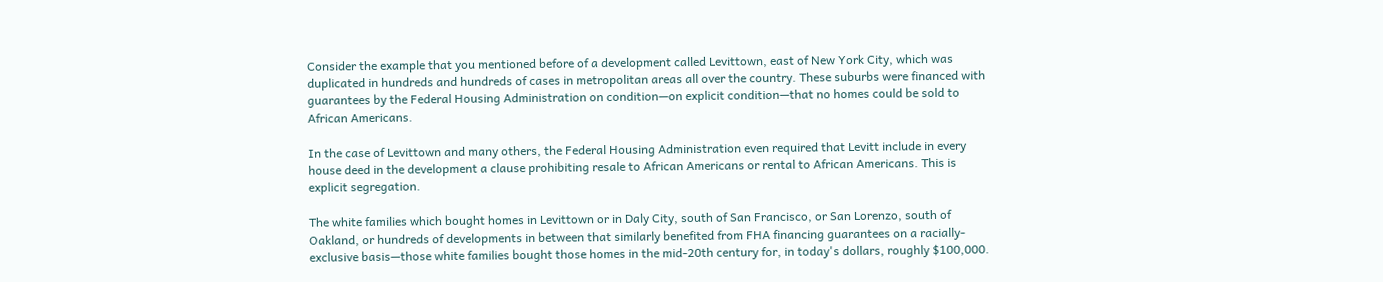Consider the example that you mentioned before of a development called Levittown, east of New York City, which was duplicated in hundreds and hundreds of cases in metropolitan areas all over the country. These suburbs were financed with guarantees by the Federal Housing Administration on condition—on explicit condition—that no homes could be sold to African Americans.

In the case of Levittown and many others, the Federal Housing Administration even required that Levitt include in every house deed in the development a clause prohibiting resale to African Americans or rental to African Americans. This is explicit segregation.

The white families which bought homes in Levittown or in Daly City, south of San Francisco, or San Lorenzo, south of Oakland, or hundreds of developments in between that similarly benefited from FHA financing guarantees on a racially-exclusive basis—those white families bought those homes in the mid-20th century for, in today's dollars, roughly $100,000.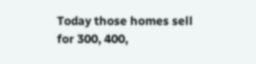Today those homes sell for 300, 400,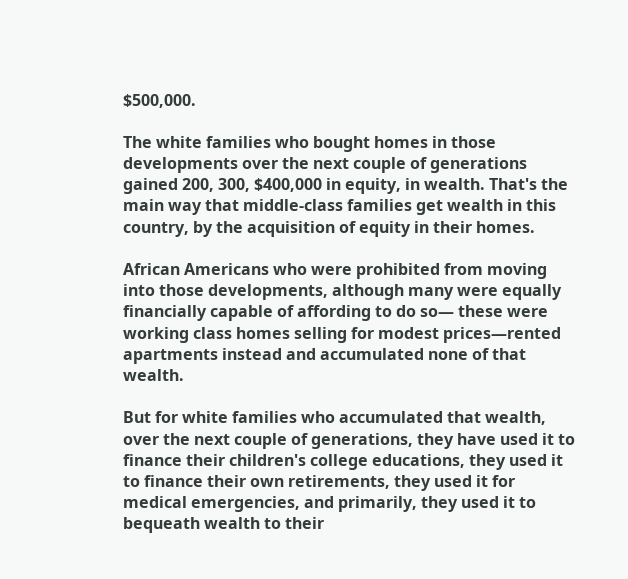$500,000.

The white families who bought homes in those developments over the next couple of generations gained 200, 300, $400,000 in equity, in wealth. That's the main way that middle-class families get wealth in this country, by the acquisition of equity in their homes.

African Americans who were prohibited from moving into those developments, although many were equally financially capable of affording to do so— these were working class homes selling for modest prices—rented apartments instead and accumulated none of that wealth.

But for white families who accumulated that wealth, over the next couple of generations, they have used it to finance their children's college educations, they used it to finance their own retirements, they used it for medical emergencies, and primarily, they used it to bequeath wealth to their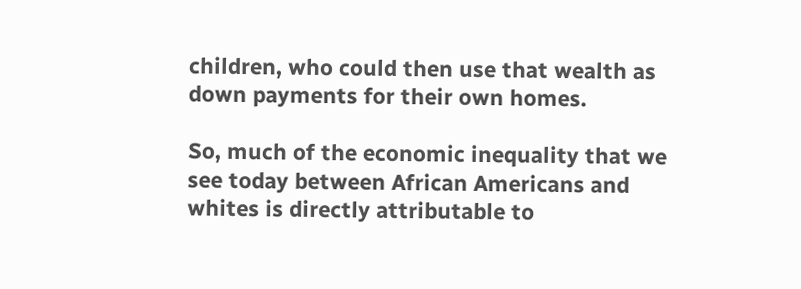children, who could then use that wealth as down payments for their own homes.

So, much of the economic inequality that we see today between African Americans and whites is directly attributable to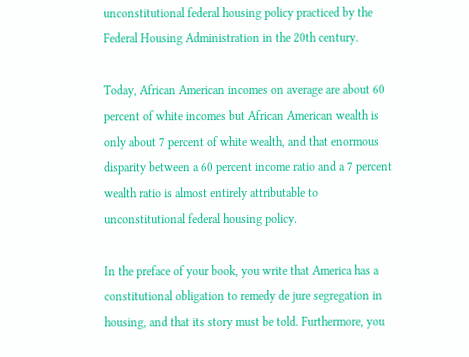unconstitutional federal housing policy practiced by the Federal Housing Administration in the 20th century.

Today, African American incomes on average are about 60 percent of white incomes but African American wealth is only about 7 percent of white wealth, and that enormous disparity between a 60 percent income ratio and a 7 percent wealth ratio is almost entirely attributable to unconstitutional federal housing policy.

In the preface of your book, you write that America has a constitutional obligation to remedy de jure segregation in housing, and that its story must be told. Furthermore, you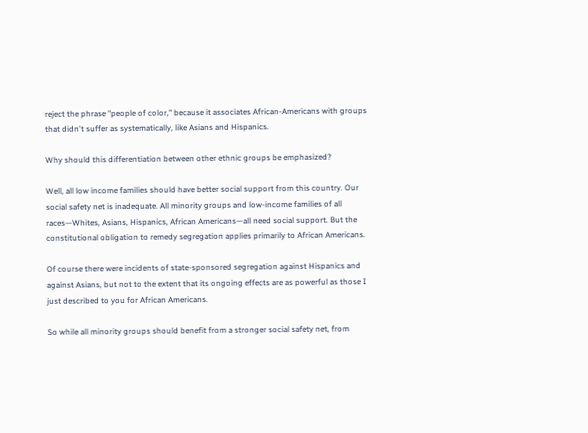reject the phrase "people of color," because it associates African-Americans with groups that didn't suffer as systematically, like Asians and Hispanics.

Why should this differentiation between other ethnic groups be emphasized?

Well, all low income families should have better social support from this country. Our social safety net is inadequate. All minority groups and low-income families of all races—Whites, Asians, Hispanics, African Americans—all need social support. But the constitutional obligation to remedy segregation applies primarily to African Americans.

Of course there were incidents of state-sponsored segregation against Hispanics and against Asians, but not to the extent that its ongoing effects are as powerful as those I just described to you for African Americans.

So while all minority groups should benefit from a stronger social safety net, from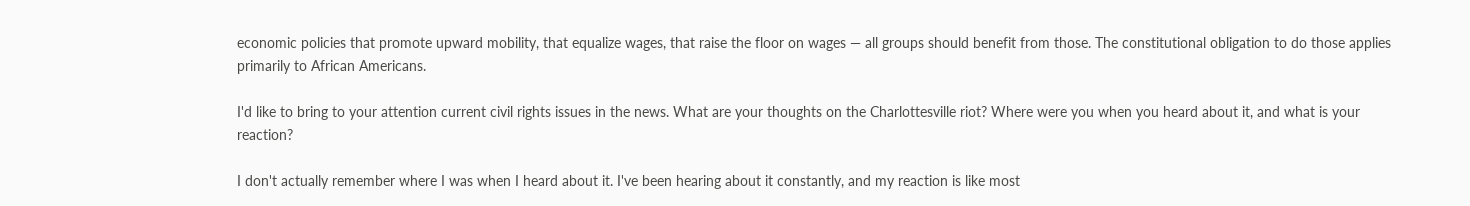economic policies that promote upward mobility, that equalize wages, that raise the floor on wages — all groups should benefit from those. The constitutional obligation to do those applies primarily to African Americans.

I'd like to bring to your attention current civil rights issues in the news. What are your thoughts on the Charlottesville riot? Where were you when you heard about it, and what is your reaction?

I don't actually remember where I was when I heard about it. I've been hearing about it constantly, and my reaction is like most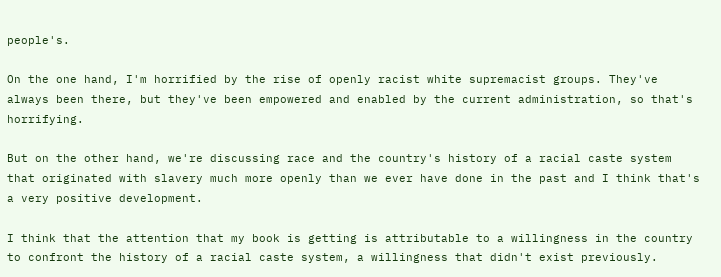people's.

On the one hand, I'm horrified by the rise of openly racist white supremacist groups. They've always been there, but they've been empowered and enabled by the current administration, so that's horrifying.

But on the other hand, we're discussing race and the country's history of a racial caste system that originated with slavery much more openly than we ever have done in the past and I think that's a very positive development.

I think that the attention that my book is getting is attributable to a willingness in the country to confront the history of a racial caste system, a willingness that didn't exist previously.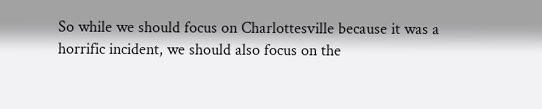So while we should focus on Charlottesville because it was a horrific incident, we should also focus on the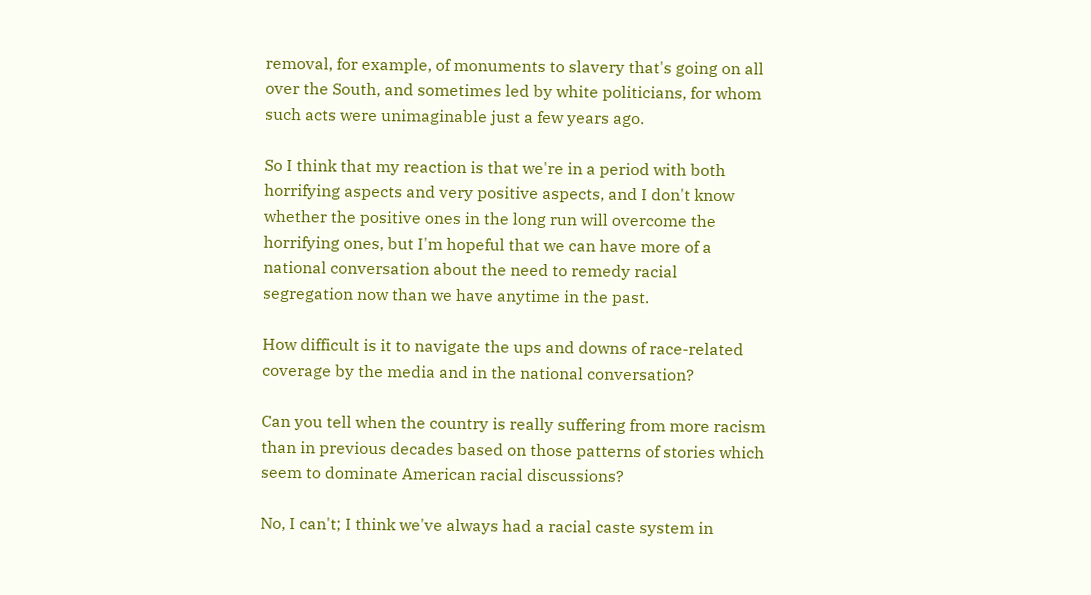removal, for example, of monuments to slavery that's going on all over the South, and sometimes led by white politicians, for whom such acts were unimaginable just a few years ago.

So I think that my reaction is that we're in a period with both horrifying aspects and very positive aspects, and I don't know whether the positive ones in the long run will overcome the horrifying ones, but I'm hopeful that we can have more of a national conversation about the need to remedy racial segregation now than we have anytime in the past.

How difficult is it to navigate the ups and downs of race-related coverage by the media and in the national conversation?

Can you tell when the country is really suffering from more racism than in previous decades based on those patterns of stories which seem to dominate American racial discussions?

No, I can't; I think we've always had a racial caste system in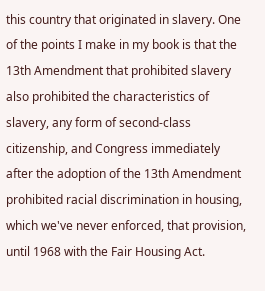this country that originated in slavery. One of the points I make in my book is that the 13th Amendment that prohibited slavery also prohibited the characteristics of slavery, any form of second-class citizenship, and Congress immediately after the adoption of the 13th Amendment prohibited racial discrimination in housing, which we've never enforced, that provision, until 1968 with the Fair Housing Act.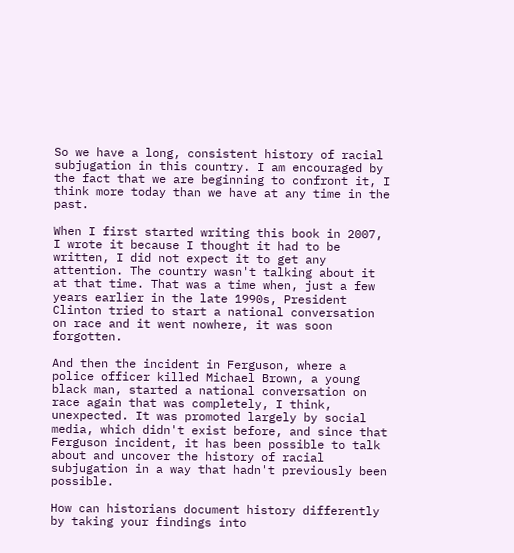So we have a long, consistent history of racial subjugation in this country. I am encouraged by the fact that we are beginning to confront it, I think more today than we have at any time in the past.

When I first started writing this book in 2007, I wrote it because I thought it had to be written, I did not expect it to get any attention. The country wasn't talking about it at that time. That was a time when, just a few years earlier in the late 1990s, President Clinton tried to start a national conversation on race and it went nowhere, it was soon forgotten.

And then the incident in Ferguson, where a police officer killed Michael Brown, a young black man, started a national conversation on race again that was completely, I think, unexpected. It was promoted largely by social media, which didn't exist before, and since that Ferguson incident, it has been possible to talk about and uncover the history of racial subjugation in a way that hadn't previously been possible.

How can historians document history differently by taking your findings into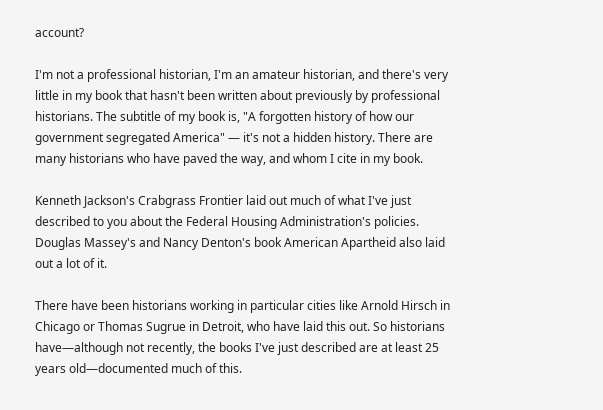account?

I'm not a professional historian, I'm an amateur historian, and there's very little in my book that hasn't been written about previously by professional historians. The subtitle of my book is, "A forgotten history of how our government segregated America" — it's not a hidden history. There are many historians who have paved the way, and whom I cite in my book.

Kenneth Jackson's Crabgrass Frontier laid out much of what I've just described to you about the Federal Housing Administration's policies. Douglas Massey's and Nancy Denton's book American Apartheid also laid out a lot of it.

There have been historians working in particular cities like Arnold Hirsch in Chicago or Thomas Sugrue in Detroit, who have laid this out. So historians have—although not recently, the books I've just described are at least 25 years old—documented much of this.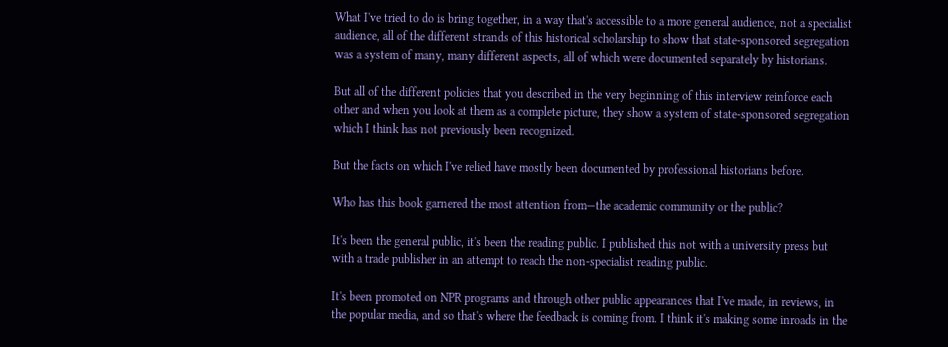What I've tried to do is bring together, in a way that's accessible to a more general audience, not a specialist audience, all of the different strands of this historical scholarship to show that state-sponsored segregation was a system of many, many different aspects, all of which were documented separately by historians.

But all of the different policies that you described in the very beginning of this interview reinforce each other and when you look at them as a complete picture, they show a system of state-sponsored segregation which I think has not previously been recognized.

But the facts on which I've relied have mostly been documented by professional historians before.

Who has this book garnered the most attention from—the academic community or the public?

It's been the general public, it's been the reading public. I published this not with a university press but with a trade publisher in an attempt to reach the non-specialist reading public.

It's been promoted on NPR programs and through other public appearances that I've made, in reviews, in the popular media, and so that's where the feedback is coming from. I think it's making some inroads in the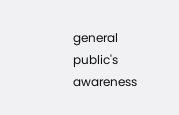general public's awareness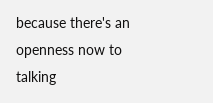because there's an openness now to talking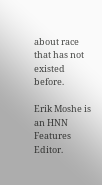about race that has not existed before.

Erik Moshe is an HNN Features Editor.